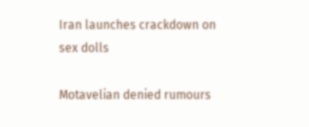Iran launches crackdown on sex dolls

Motavelian denied rumours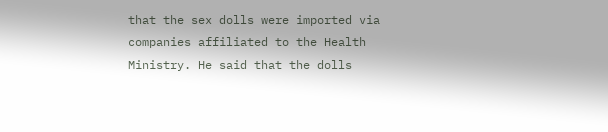that the sex dolls were imported via companies affiliated to the Health Ministry. He said that the dolls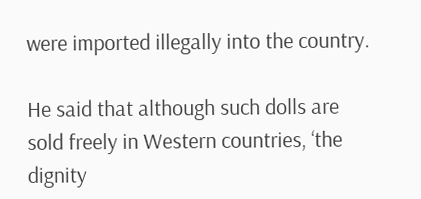were imported illegally into the country.

He said that although such dolls are sold freely in Western countries, ‘the dignity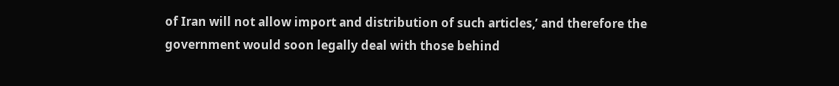of Iran will not allow import and distribution of such articles,’ and therefore the government would soon legally deal with those behind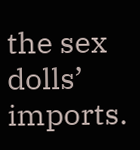the sex dolls’ imports.